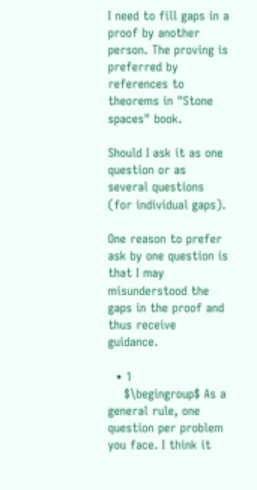I need to fill gaps in a proof by another person. The proving is preferred by references to theorems in "Stone spaces" book.

Should I ask it as one question or as several questions (for individual gaps).

One reason to prefer ask by one question is that I may misunderstood the gaps in the proof and thus receive guidance.

  • 1
    $\begingroup$ As a general rule, one question per problem you face. I think it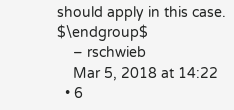should apply in this case. $\endgroup$
    – rschwieb
    Mar 5, 2018 at 14:22
  • 6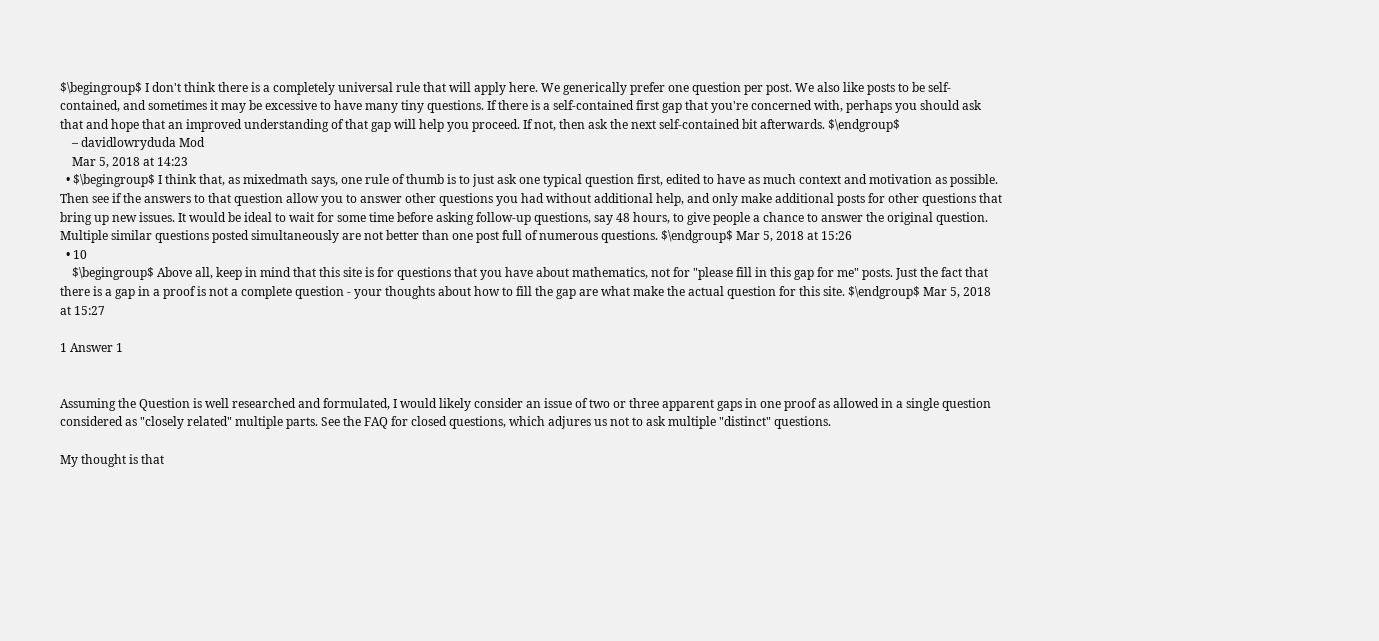$\begingroup$ I don't think there is a completely universal rule that will apply here. We generically prefer one question per post. We also like posts to be self-contained, and sometimes it may be excessive to have many tiny questions. If there is a self-contained first gap that you're concerned with, perhaps you should ask that and hope that an improved understanding of that gap will help you proceed. If not, then ask the next self-contained bit afterwards. $\endgroup$
    – davidlowryduda Mod
    Mar 5, 2018 at 14:23
  • $\begingroup$ I think that, as mixedmath says, one rule of thumb is to just ask one typical question first, edited to have as much context and motivation as possible. Then see if the answers to that question allow you to answer other questions you had without additional help, and only make additional posts for other questions that bring up new issues. It would be ideal to wait for some time before asking follow-up questions, say 48 hours, to give people a chance to answer the original question. Multiple similar questions posted simultaneously are not better than one post full of numerous questions. $\endgroup$ Mar 5, 2018 at 15:26
  • 10
    $\begingroup$ Above all, keep in mind that this site is for questions that you have about mathematics, not for "please fill in this gap for me" posts. Just the fact that there is a gap in a proof is not a complete question - your thoughts about how to fill the gap are what make the actual question for this site. $\endgroup$ Mar 5, 2018 at 15:27

1 Answer 1


Assuming the Question is well researched and formulated, I would likely consider an issue of two or three apparent gaps in one proof as allowed in a single question considered as "closely related" multiple parts. See the FAQ for closed questions, which adjures us not to ask multiple "distinct" questions.

My thought is that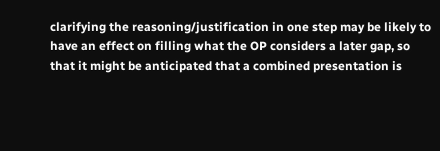clarifying the reasoning/justification in one step may be likely to have an effect on filling what the OP considers a later gap, so that it might be anticipated that a combined presentation is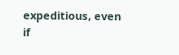expeditious, even if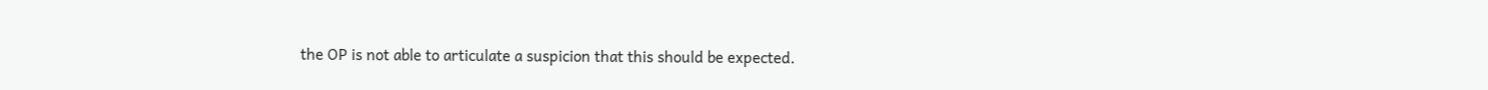the OP is not able to articulate a suspicion that this should be expected.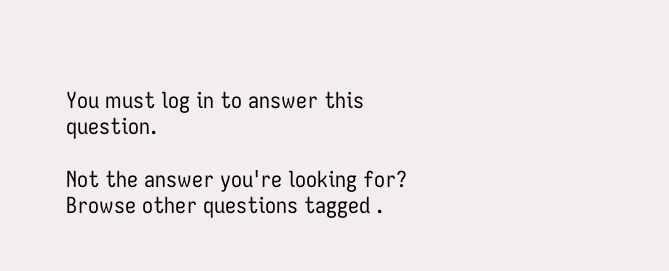You must log in to answer this question.

Not the answer you're looking for? Browse other questions tagged .